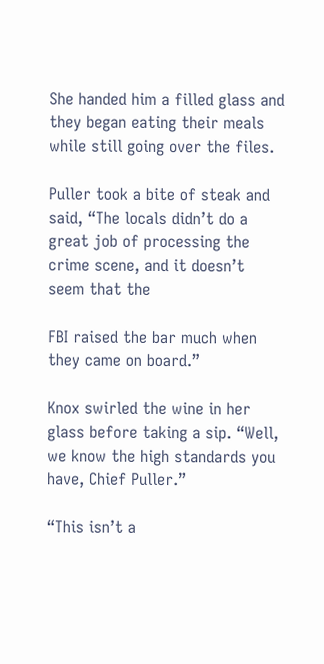She handed him a filled glass and they began eating their meals while still going over the files.

Puller took a bite of steak and said, “The locals didn’t do a great job of processing the crime scene, and it doesn’t seem that the

FBI raised the bar much when they came on board.”

Knox swirled the wine in her glass before taking a sip. “Well, we know the high standards you have, Chief Puller.”

“This isn’t a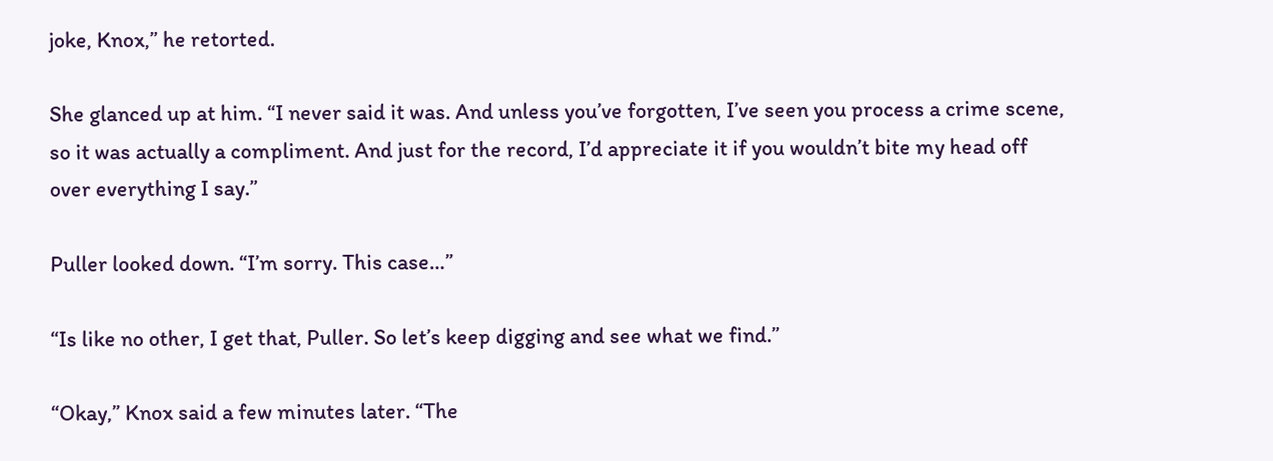joke, Knox,” he retorted.

She glanced up at him. “I never said it was. And unless you’ve forgotten, I’ve seen you process a crime scene, so it was actually a compliment. And just for the record, I’d appreciate it if you wouldn’t bite my head off over everything I say.”

Puller looked down. “I’m sorry. This case…”

“Is like no other, I get that, Puller. So let’s keep digging and see what we find.”

“Okay,” Knox said a few minutes later. “The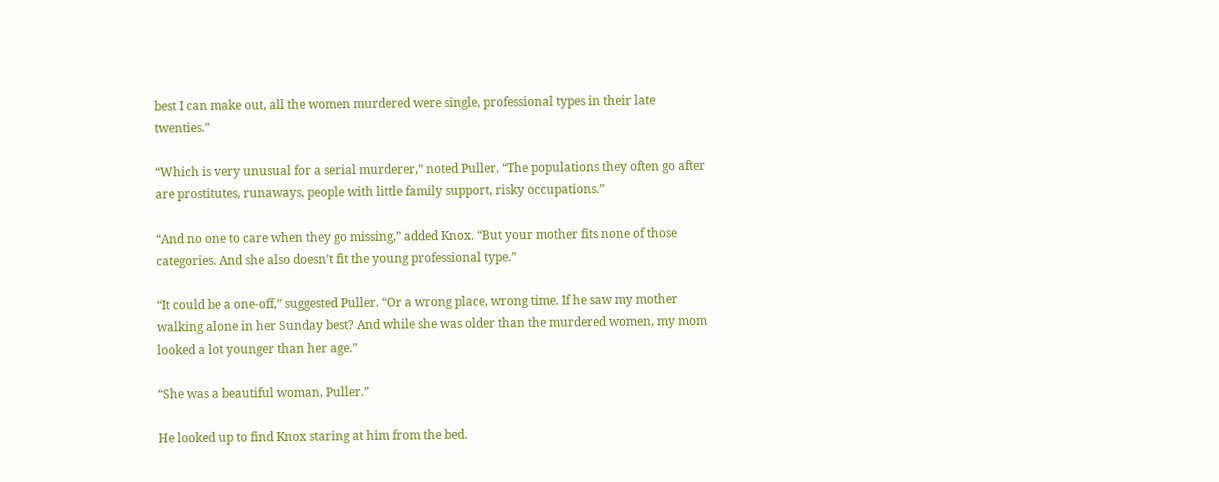best I can make out, all the women murdered were single, professional types in their late twenties.”

“Which is very unusual for a serial murderer,” noted Puller. “The populations they often go after are prostitutes, runaways, people with little family support, risky occupations.”

“And no one to care when they go missing,” added Knox. “But your mother fits none of those categories. And she also doesn’t fit the young professional type.”

“It could be a one-off,” suggested Puller. “Or a wrong place, wrong time. If he saw my mother walking alone in her Sunday best? And while she was older than the murdered women, my mom looked a lot younger than her age.”

“She was a beautiful woman, Puller.”

He looked up to find Knox staring at him from the bed.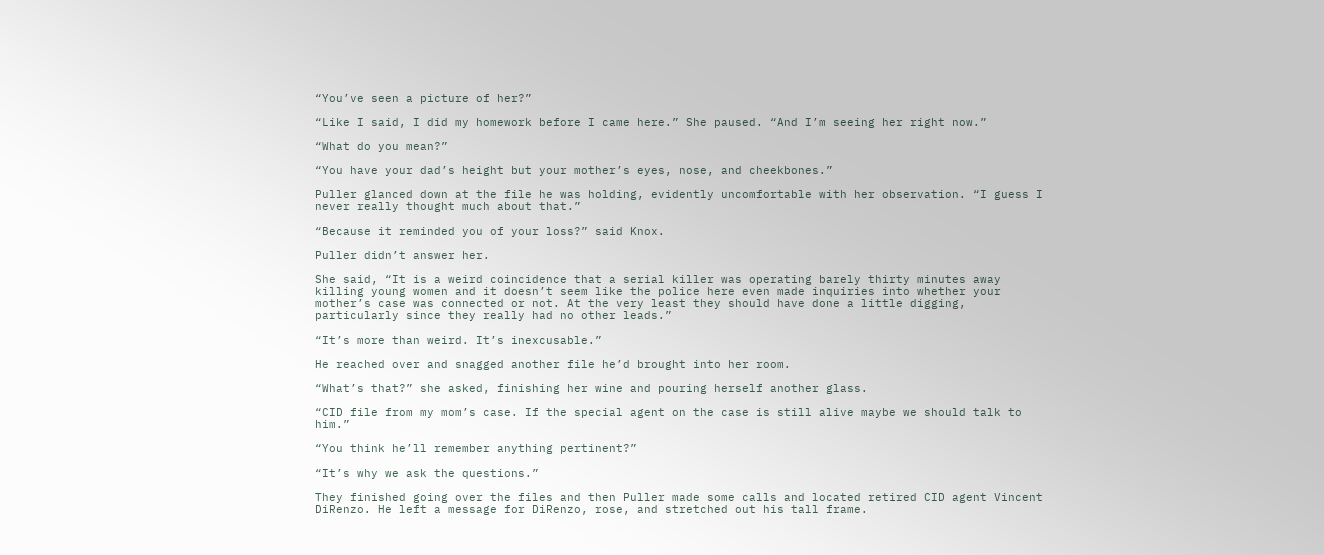“You’ve seen a picture of her?”

“Like I said, I did my homework before I came here.” She paused. “And I’m seeing her right now.”

“What do you mean?”

“You have your dad’s height but your mother’s eyes, nose, and cheekbones.”

Puller glanced down at the file he was holding, evidently uncomfortable with her observation. “I guess I never really thought much about that.”

“Because it reminded you of your loss?” said Knox.

Puller didn’t answer her.

She said, “It is a weird coincidence that a serial killer was operating barely thirty minutes away killing young women and it doesn’t seem like the police here even made inquiries into whether your mother’s case was connected or not. At the very least they should have done a little digging, particularly since they really had no other leads.”

“It’s more than weird. It’s inexcusable.”

He reached over and snagged another file he’d brought into her room.

“What’s that?” she asked, finishing her wine and pouring herself another glass.

“CID file from my mom’s case. If the special agent on the case is still alive maybe we should talk to him.”

“You think he’ll remember anything pertinent?”

“It’s why we ask the questions.”

They finished going over the files and then Puller made some calls and located retired CID agent Vincent DiRenzo. He left a message for DiRenzo, rose, and stretched out his tall frame.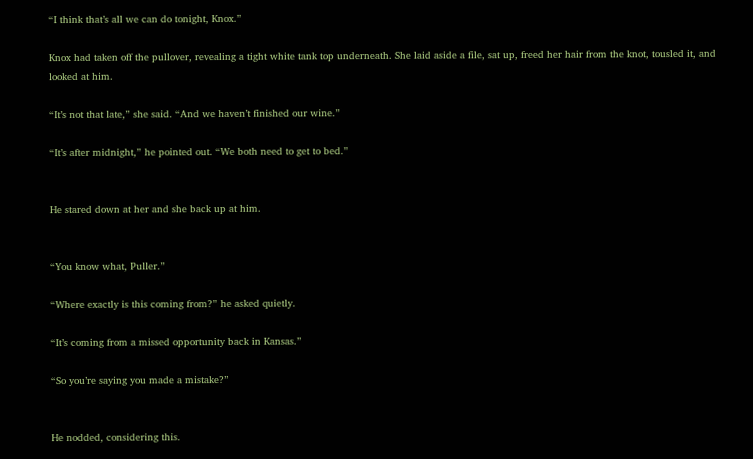“I think that’s all we can do tonight, Knox.”

Knox had taken off the pullover, revealing a tight white tank top underneath. She laid aside a file, sat up, freed her hair from the knot, tousled it, and looked at him.

“It’s not that late,” she said. “And we haven’t finished our wine.”

“It’s after midnight,” he pointed out. “We both need to get to bed.”


He stared down at her and she back up at him.


“You know what, Puller.”

“Where exactly is this coming from?” he asked quietly.

“It’s coming from a missed opportunity back in Kansas.”

“So you’re saying you made a mistake?”


He nodded, considering this.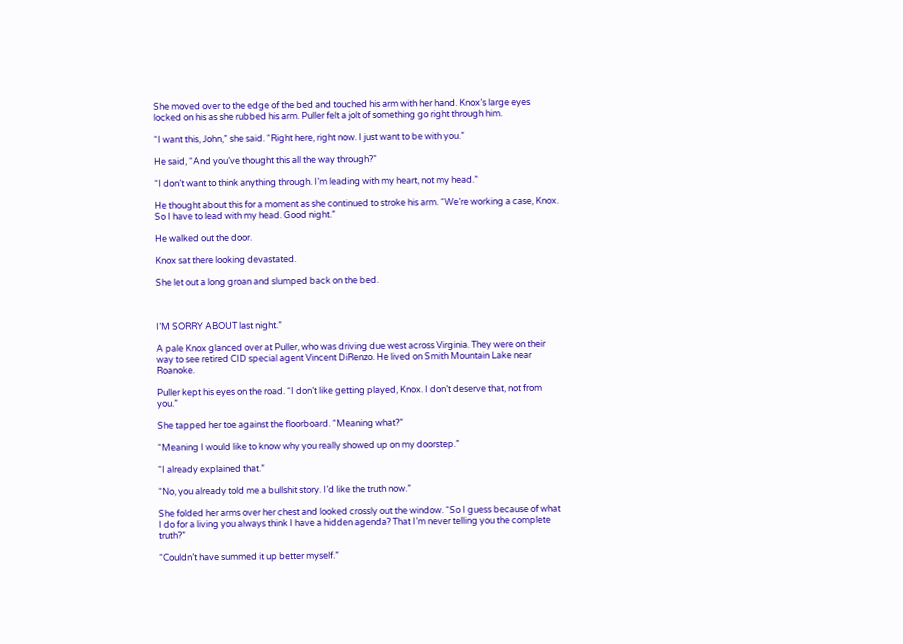She moved over to the edge of the bed and touched his arm with her hand. Knox’s large eyes locked on his as she rubbed his arm. Puller felt a jolt of something go right through him.

“I want this, John,” she said. “Right here, right now. I just want to be with you.”

He said, “And you’ve thought this all the way through?”

“I don’t want to think anything through. I’m leading with my heart, not my head.”

He thought about this for a moment as she continued to stroke his arm. “We’re working a case, Knox. So I have to lead with my head. Good night.”

He walked out the door.

Knox sat there looking devastated.

She let out a long groan and slumped back on the bed.



I’M SORRY ABOUT last night.”

A pale Knox glanced over at Puller, who was driving due west across Virginia. They were on their way to see retired CID special agent Vincent DiRenzo. He lived on Smith Mountain Lake near Roanoke.

Puller kept his eyes on the road. “I don’t like getting played, Knox. I don’t deserve that, not from you.”

She tapped her toe against the floorboard. “Meaning what?”

“Meaning I would like to know why you really showed up on my doorstep.”

“I already explained that.”

“No, you already told me a bullshit story. I’d like the truth now.”

She folded her arms over her chest and looked crossly out the window. “So I guess because of what I do for a living you always think I have a hidden agenda? That I’m never telling you the complete truth?”

“Couldn’t have summed it up better myself.”